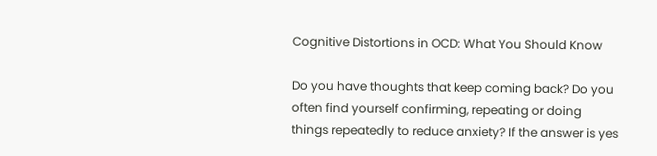Cognitive Distortions in OCD: What You Should Know

Do you have thoughts that keep coming back? Do you often find yourself confirming, repeating or doing things repeatedly to reduce anxiety? If the answer is yes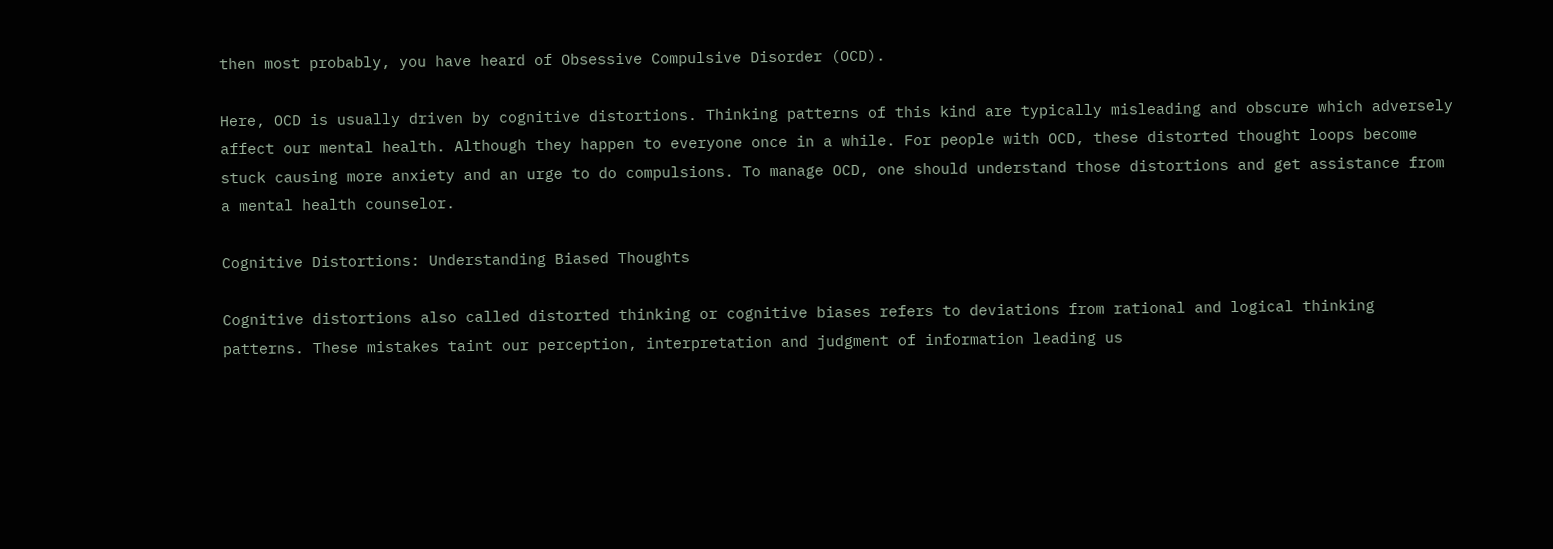then most probably, you have heard of Obsessive Compulsive Disorder (OCD).

Here, OCD is usually driven by cognitive distortions. Thinking patterns of this kind are typically misleading and obscure which adversely affect our mental health. Although they happen to everyone once in a while. For people with OCD, these distorted thought loops become stuck causing more anxiety and an urge to do compulsions. To manage OCD, one should understand those distortions and get assistance from a mental health counselor.

Cognitive Distortions: Understanding Biased Thoughts

Cognitive distortions also called distorted thinking or cognitive biases refers to deviations from rational and logical thinking patterns. These mistakes taint our perception, interpretation and judgment of information leading us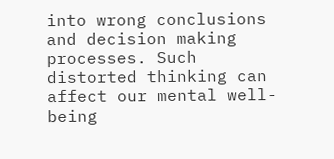into wrong conclusions and decision making processes. Such distorted thinking can affect our mental well-being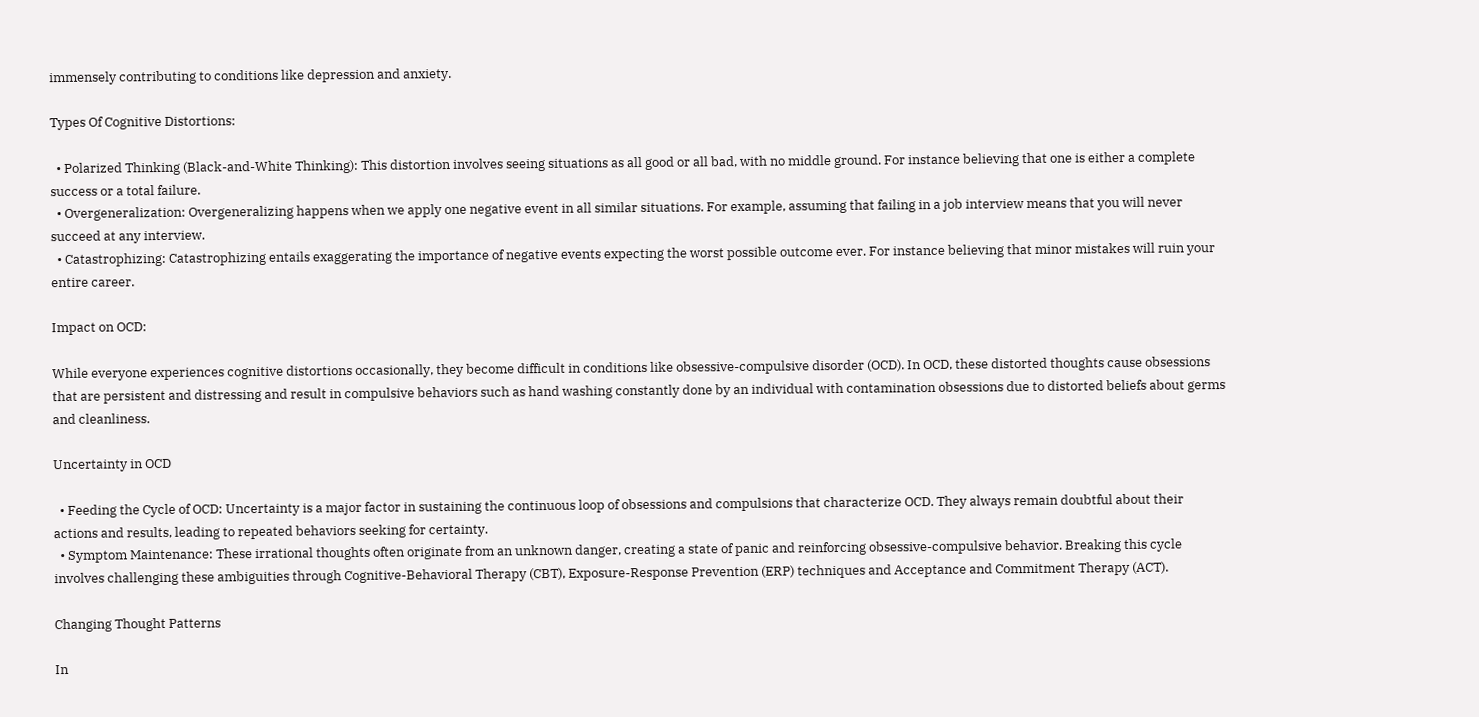immensely contributing to conditions like depression and anxiety.

Types Of Cognitive Distortions:

  • Polarized Thinking (Black-and-White Thinking): This distortion involves seeing situations as all good or all bad, with no middle ground. For instance believing that one is either a complete success or a total failure.
  • Overgeneralization: Overgeneralizing happens when we apply one negative event in all similar situations. For example, assuming that failing in a job interview means that you will never succeed at any interview.
  • Catastrophizing: Catastrophizing entails exaggerating the importance of negative events expecting the worst possible outcome ever. For instance believing that minor mistakes will ruin your entire career.

Impact on OCD:

While everyone experiences cognitive distortions occasionally, they become difficult in conditions like obsessive-compulsive disorder (OCD). In OCD, these distorted thoughts cause obsessions that are persistent and distressing and result in compulsive behaviors such as hand washing constantly done by an individual with contamination obsessions due to distorted beliefs about germs and cleanliness.

Uncertainty in OCD

  • Feeding the Cycle of OCD: Uncertainty is a major factor in sustaining the continuous loop of obsessions and compulsions that characterize OCD. They always remain doubtful about their actions and results, leading to repeated behaviors seeking for certainty.
  • Symptom Maintenance: These irrational thoughts often originate from an unknown danger, creating a state of panic and reinforcing obsessive-compulsive behavior. Breaking this cycle involves challenging these ambiguities through Cognitive-Behavioral Therapy (CBT), Exposure-Response Prevention (ERP) techniques and Acceptance and Commitment Therapy (ACT).

Changing Thought Patterns

In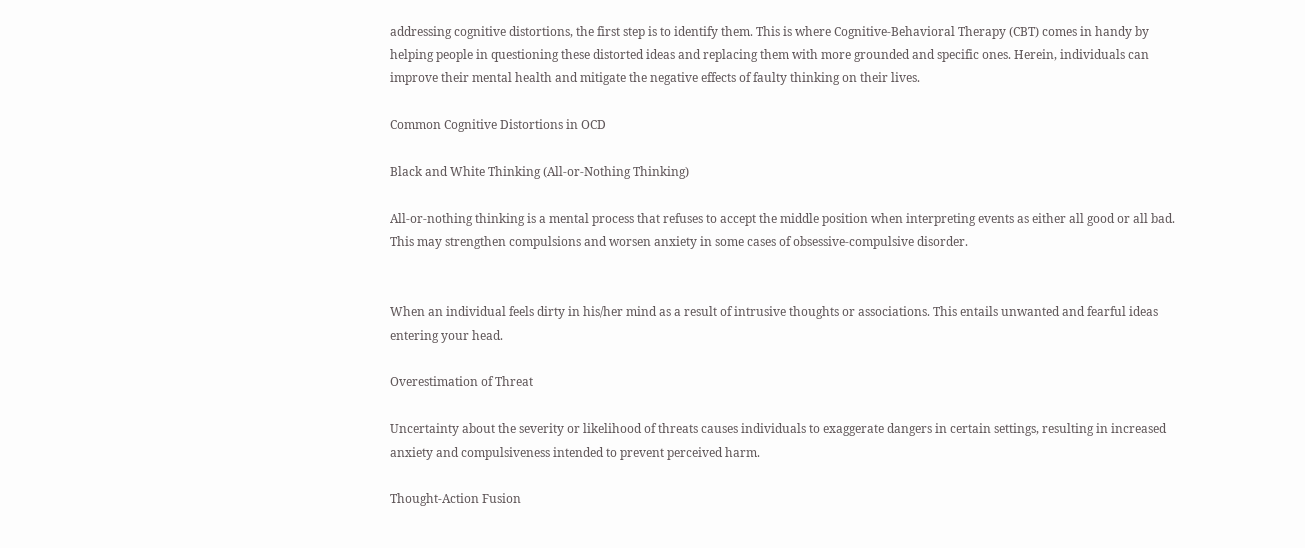addressing cognitive distortions, the first step is to identify them. This is where Cognitive-Behavioral Therapy (CBT) comes in handy by helping people in questioning these distorted ideas and replacing them with more grounded and specific ones. Herein, individuals can improve their mental health and mitigate the negative effects of faulty thinking on their lives.

Common Cognitive Distortions in OCD

Black and White Thinking (All-or-Nothing Thinking)

All-or-nothing thinking is a mental process that refuses to accept the middle position when interpreting events as either all good or all bad. This may strengthen compulsions and worsen anxiety in some cases of obsessive-compulsive disorder.


When an individual feels dirty in his/her mind as a result of intrusive thoughts or associations. This entails unwanted and fearful ideas entering your head.

Overestimation of Threat

Uncertainty about the severity or likelihood of threats causes individuals to exaggerate dangers in certain settings, resulting in increased anxiety and compulsiveness intended to prevent perceived harm.

Thought-Action Fusion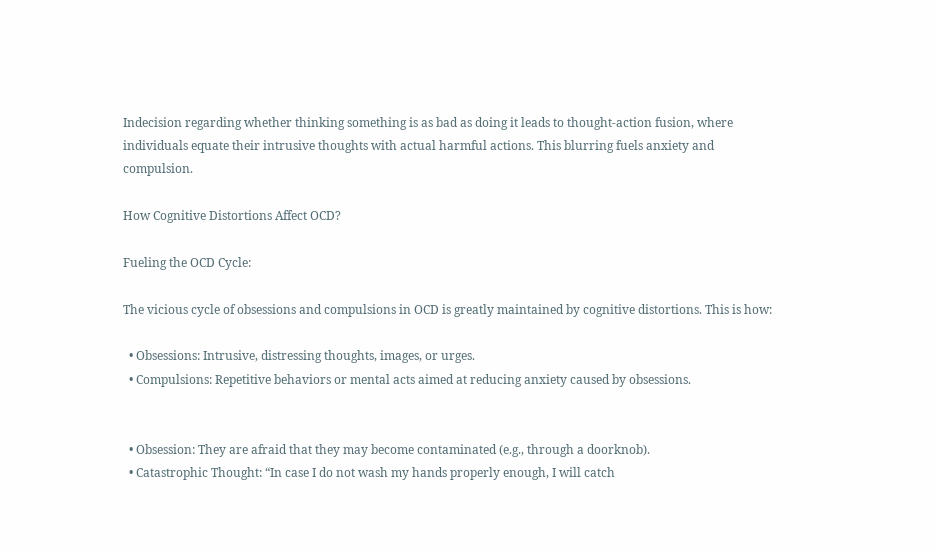Indecision regarding whether thinking something is as bad as doing it leads to thought-action fusion, where individuals equate their intrusive thoughts with actual harmful actions. This blurring fuels anxiety and compulsion.

How Cognitive Distortions Affect OCD?

Fueling the OCD Cycle:

The vicious cycle of obsessions and compulsions in OCD is greatly maintained by cognitive distortions. This is how:

  • Obsessions: Intrusive, distressing thoughts, images, or urges.
  • Compulsions: Repetitive behaviors or mental acts aimed at reducing anxiety caused by obsessions.


  • Obsession: They are afraid that they may become contaminated (e.g., through a doorknob).
  • Catastrophic Thought: “In case I do not wash my hands properly enough, I will catch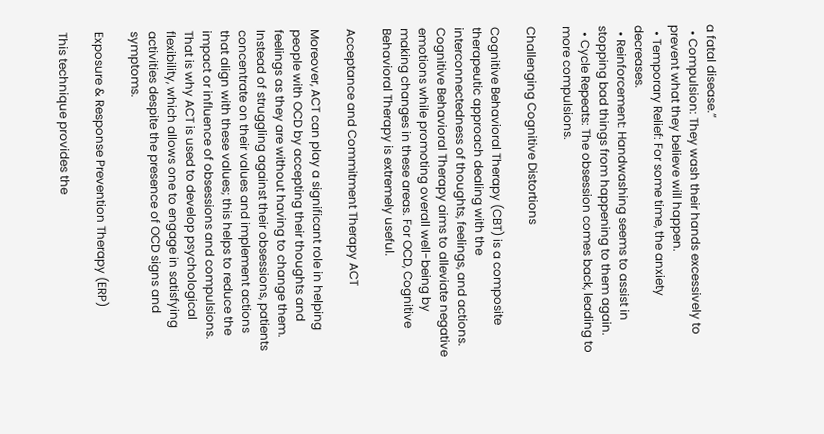a fatal disease.”
  • Compulsion: They wash their hands excessively to prevent what they believe will happen.
  • Temporary Relief: For some time, the anxiety decreases.
  • Reinforcement: Handwashing seems to assist in stopping bad things from happening to them again.
  • Cycle Repeats: The obsession comes back, leading to more compulsions.

Challenging Cognitive Distortions

Cognitive Behavioral Therapy (CBT) is a composite therapeutic approach dealing with the interconnectedness of thoughts, feelings, and actions. Cognitive Behavioral Therapy aims to alleviate negative emotions while promoting overall well-being by making changes in these areas. For OCD, Cognitive Behavioral Therapy is extremely useful.

Acceptance and Commitment Therapy ACT

Moreover, ACT can play a significant role in helping people with OCD by accepting their thoughts and feelings as they are without having to change them. Instead of struggling against their obsessions, patients concentrate on their values and implement actions that align with these values; this helps to reduce the impact or influence of obsessions and compulsions. That is why ACT is used to develop psychological flexibility, which allows one to engage in satisfying activities despite the presence of OCD signs and symptoms.

Exposure & Response Prevention Therapy (ERP)

This technique provides the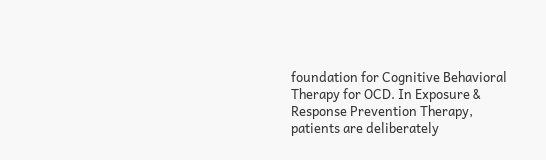foundation for Cognitive Behavioral Therapy for OCD. In Exposure & Response Prevention Therapy, patients are deliberately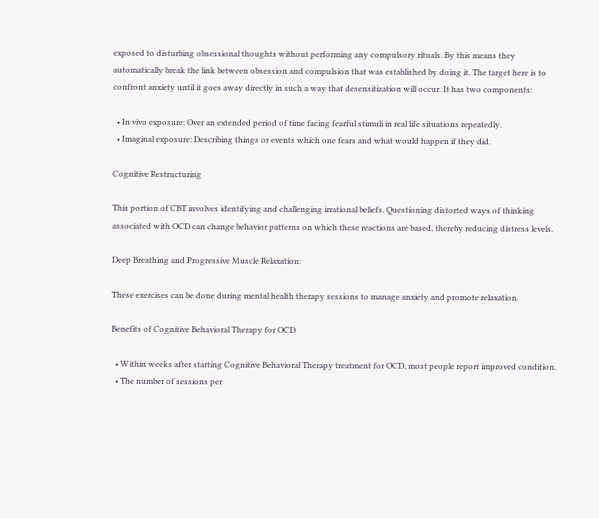exposed to disturbing obsessional thoughts without performing any compulsory rituals. By this means they automatically break the link between obsession and compulsion that was established by doing it. The target here is to confront anxiety until it goes away directly in such a way that desensitization will occur. It has two components:

  • In vivo exposure: Over an extended period of time facing fearful stimuli in real life situations repeatedly.
  • Imaginal exposure: Describing things or events which one fears and what would happen if they did.

Cognitive Restructuring

This portion of CBT involves identifying and challenging irrational beliefs. Questioning distorted ways of thinking associated with OCD can change behavior patterns on which these reactions are based, thereby reducing distress levels.

Deep Breathing and Progressive Muscle Relaxation:

These exercises can be done during mental health therapy sessions to manage anxiety and promote relaxation.

Benefits of Cognitive Behavioral Therapy for OCD

  • Within weeks after starting Cognitive Behavioral Therapy treatment for OCD, most people report improved condition.
  • The number of sessions per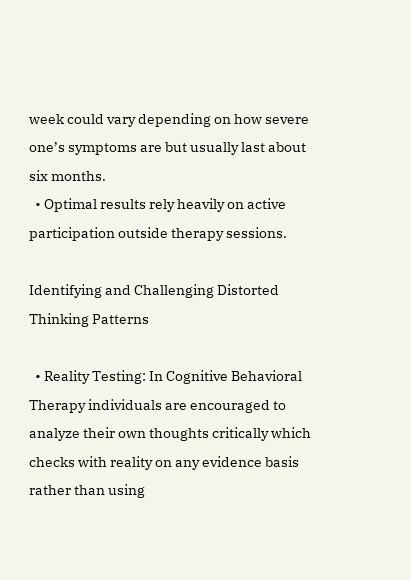week could vary depending on how severe one’s symptoms are but usually last about six months.
  • Optimal results rely heavily on active participation outside therapy sessions.

Identifying and Challenging Distorted Thinking Patterns

  • Reality Testing: In Cognitive Behavioral Therapy individuals are encouraged to analyze their own thoughts critically which checks with reality on any evidence basis rather than using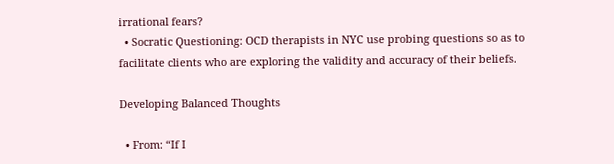irrational fears?
  • Socratic Questioning: OCD therapists in NYC use probing questions so as to facilitate clients who are exploring the validity and accuracy of their beliefs.

Developing Balanced Thoughts

  • From: “If I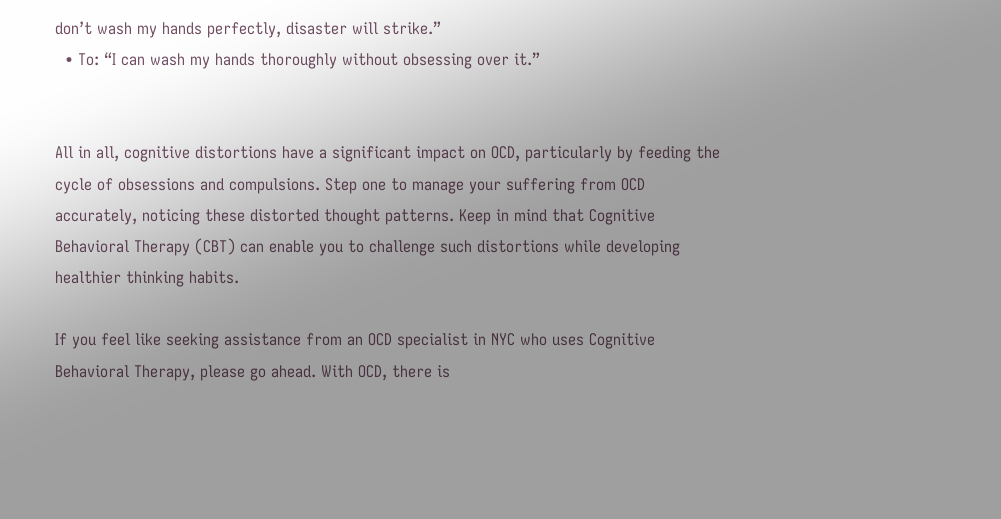don’t wash my hands perfectly, disaster will strike.”
  • To: “I can wash my hands thoroughly without obsessing over it.”


All in all, cognitive distortions have a significant impact on OCD, particularly by feeding the cycle of obsessions and compulsions. Step one to manage your suffering from OCD accurately, noticing these distorted thought patterns. Keep in mind that Cognitive Behavioral Therapy (CBT) can enable you to challenge such distortions while developing healthier thinking habits.

If you feel like seeking assistance from an OCD specialist in NYC who uses Cognitive Behavioral Therapy, please go ahead. With OCD, there is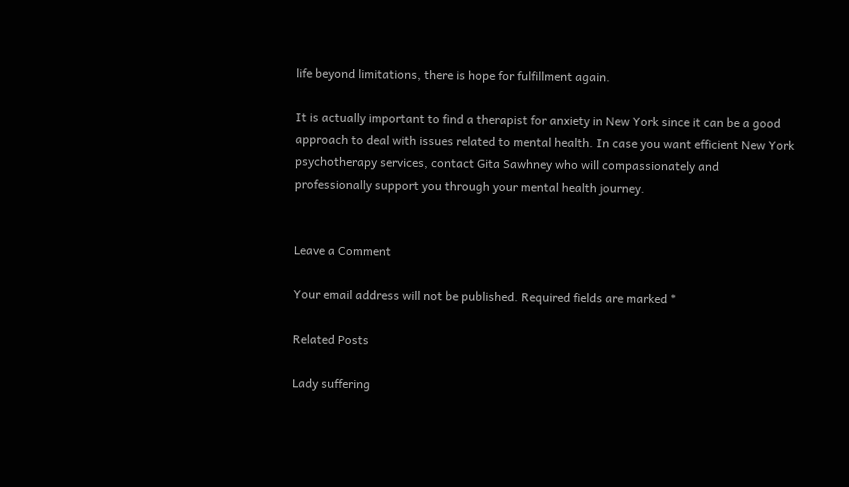life beyond limitations, there is hope for fulfillment again.

It is actually important to find a therapist for anxiety in New York since it can be a good approach to deal with issues related to mental health. In case you want efficient New York psychotherapy services, contact Gita Sawhney who will compassionately and professionally support you through your mental health journey.


Leave a Comment

Your email address will not be published. Required fields are marked *

Related Posts

Lady suffering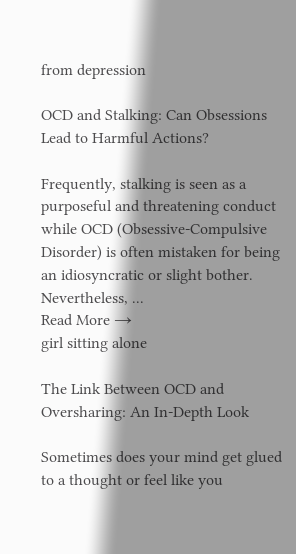from depression

OCD and Stalking: Can Obsessions Lead to Harmful Actions?

Frequently, stalking is seen as a purposeful and threatening conduct while OCD (Obsessive-Compulsive Disorder) is often mistaken for being an idiosyncratic or slight bother. Nevertheless, ...
Read More →
girl sitting alone

The Link Between OCD and Oversharing: An In-Depth Look

Sometimes does your mind get glued to a thought or feel like you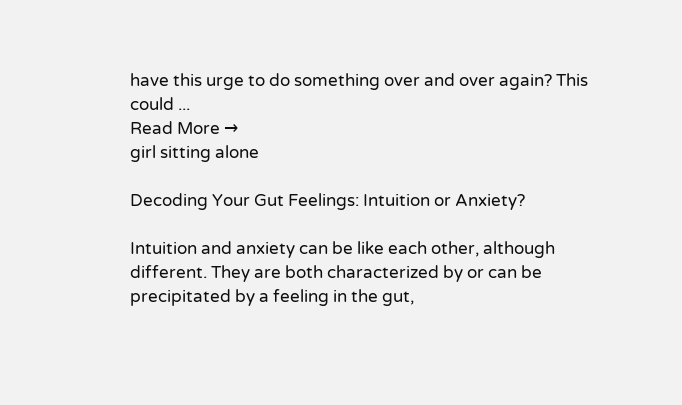have this urge to do something over and over again? This could ...
Read More →
girl sitting alone

Decoding Your Gut Feelings: Intuition or Anxiety?

Intuition and anxiety can be like each other, although different. They are both characterized by or can be precipitated by a feeling in the gut,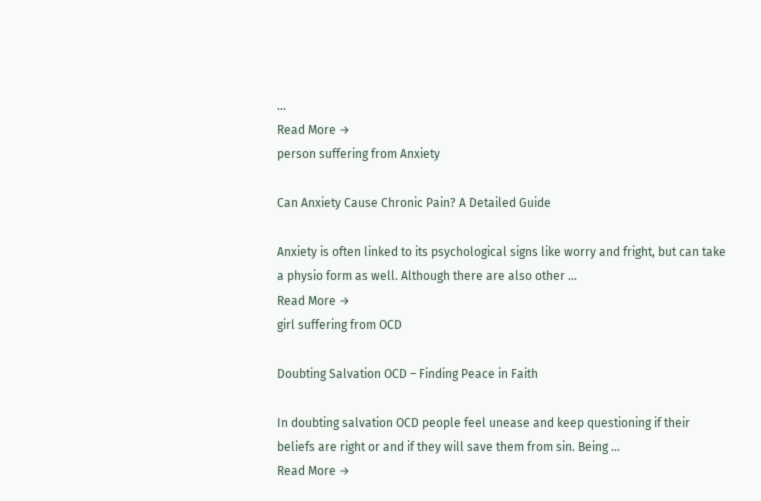...
Read More →
person suffering from Anxiety

Can Anxiety Cause Chronic Pain? A Detailed Guide

Anxiety is often linked to its psychological signs like worry and fright, but can take a physio form as well. Although there are also other ...
Read More →
girl suffering from OCD

Doubting Salvation OCD – Finding Peace in Faith

In doubting salvation OCD people feel unease and keep questioning if their beliefs are right or and if they will save them from sin. Being ...
Read More →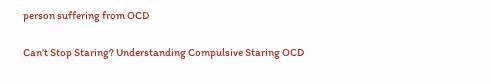person suffering from OCD

Can’t Stop Staring? Understanding Compulsive Staring OCD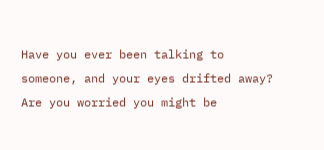Have you ever been talking to someone, and your eyes drifted away? Are you worried you might be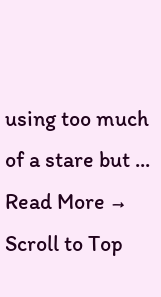using too much of a stare but ...
Read More →
Scroll to Top